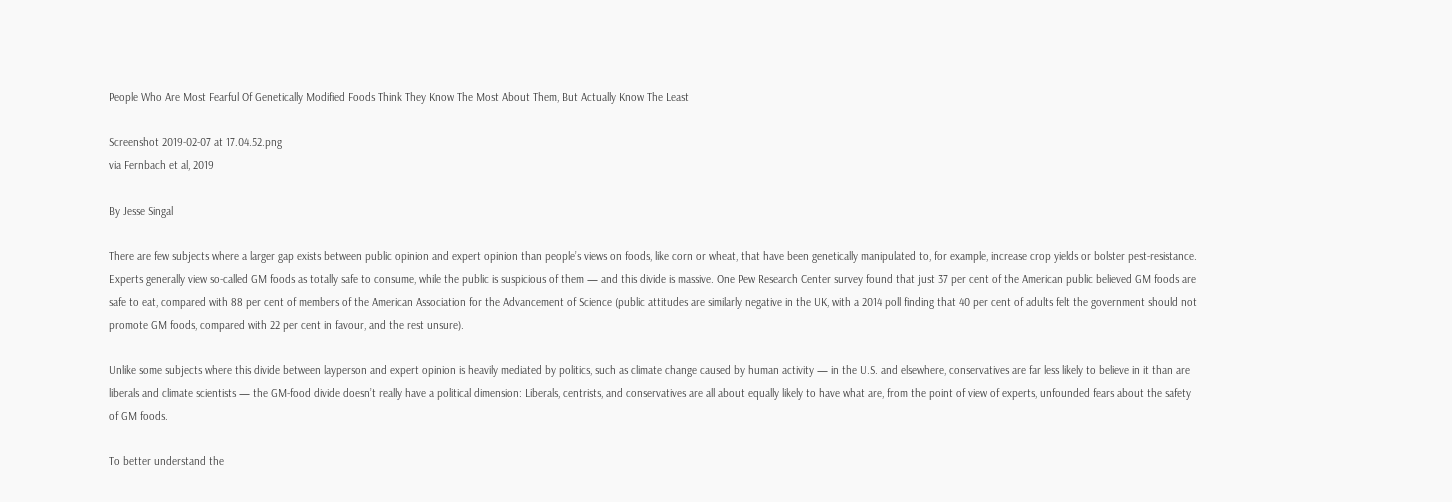People Who Are Most Fearful Of Genetically Modified Foods Think They Know The Most About Them, But Actually Know The Least

Screenshot 2019-02-07 at 17.04.52.png
via Fernbach et al, 2019

By Jesse Singal

There are few subjects where a larger gap exists between public opinion and expert opinion than people’s views on foods, like corn or wheat, that have been genetically manipulated to, for example, increase crop yields or bolster pest-resistance. Experts generally view so-called GM foods as totally safe to consume, while the public is suspicious of them — and this divide is massive. One Pew Research Center survey found that just 37 per cent of the American public believed GM foods are safe to eat, compared with 88 per cent of members of the American Association for the Advancement of Science (public attitudes are similarly negative in the UK, with a 2014 poll finding that 40 per cent of adults felt the government should not promote GM foods, compared with 22 per cent in favour, and the rest unsure).

Unlike some subjects where this divide between layperson and expert opinion is heavily mediated by politics, such as climate change caused by human activity — in the U.S. and elsewhere, conservatives are far less likely to believe in it than are liberals and climate scientists — the GM-food divide doesn’t really have a political dimension: Liberals, centrists, and conservatives are all about equally likely to have what are, from the point of view of experts, unfounded fears about the safety of GM foods.

To better understand the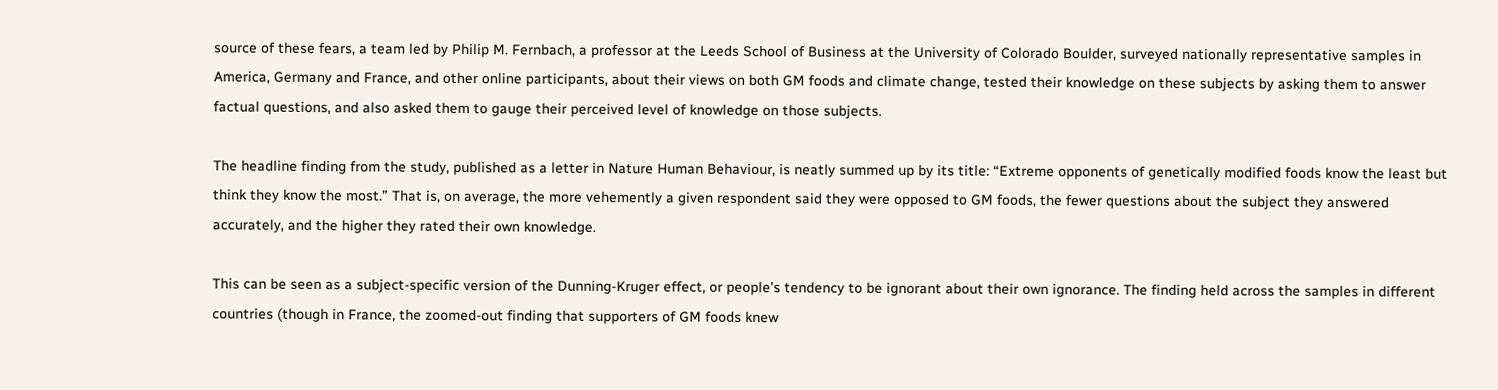source of these fears, a team led by Philip M. Fernbach, a professor at the Leeds School of Business at the University of Colorado Boulder, surveyed nationally representative samples in America, Germany and France, and other online participants, about their views on both GM foods and climate change, tested their knowledge on these subjects by asking them to answer factual questions, and also asked them to gauge their perceived level of knowledge on those subjects.

The headline finding from the study, published as a letter in Nature Human Behaviour, is neatly summed up by its title: “Extreme opponents of genetically modified foods know the least but think they know the most.” That is, on average, the more vehemently a given respondent said they were opposed to GM foods, the fewer questions about the subject they answered accurately, and the higher they rated their own knowledge.

This can be seen as a subject-specific version of the Dunning-Kruger effect, or people’s tendency to be ignorant about their own ignorance. The finding held across the samples in different countries (though in France, the zoomed-out finding that supporters of GM foods knew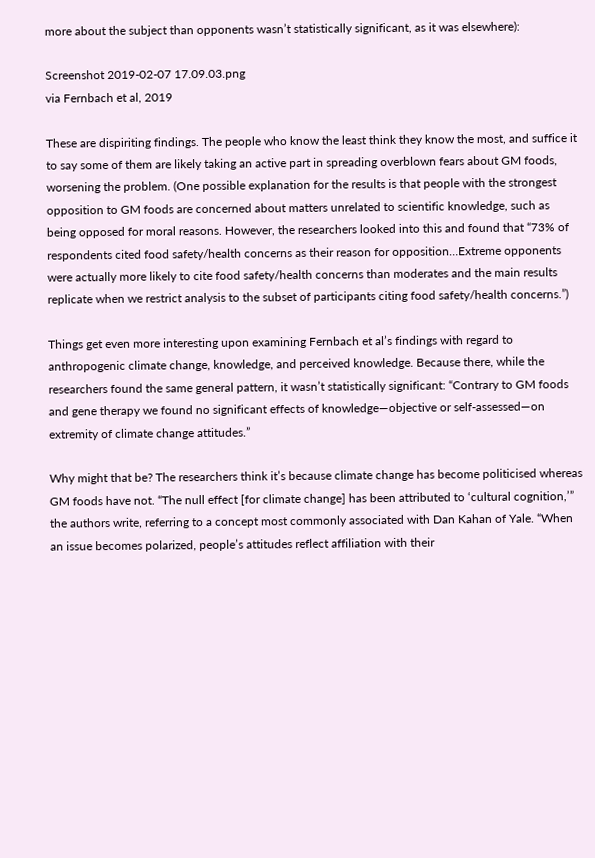more about the subject than opponents wasn’t statistically significant, as it was elsewhere):

Screenshot 2019-02-07 17.09.03.png
via Fernbach et al, 2019

These are dispiriting findings. The people who know the least think they know the most, and suffice it to say some of them are likely taking an active part in spreading overblown fears about GM foods, worsening the problem. (One possible explanation for the results is that people with the strongest opposition to GM foods are concerned about matters unrelated to scientific knowledge, such as being opposed for moral reasons. However, the researchers looked into this and found that “73% of respondents cited food safety/health concerns as their reason for opposition…Extreme opponents were actually more likely to cite food safety/health concerns than moderates and the main results replicate when we restrict analysis to the subset of participants citing food safety/health concerns.”)

Things get even more interesting upon examining Fernbach et al’s findings with regard to anthropogenic climate change, knowledge, and perceived knowledge. Because there, while the researchers found the same general pattern, it wasn’t statistically significant: “Contrary to GM foods and gene therapy we found no significant effects of knowledge—objective or self-assessed—on extremity of climate change attitudes.”

Why might that be? The researchers think it’s because climate change has become politicised whereas GM foods have not. “The null effect [for climate change] has been attributed to ‘cultural cognition,’” the authors write, referring to a concept most commonly associated with Dan Kahan of Yale. “When an issue becomes polarized, people’s attitudes reflect affiliation with their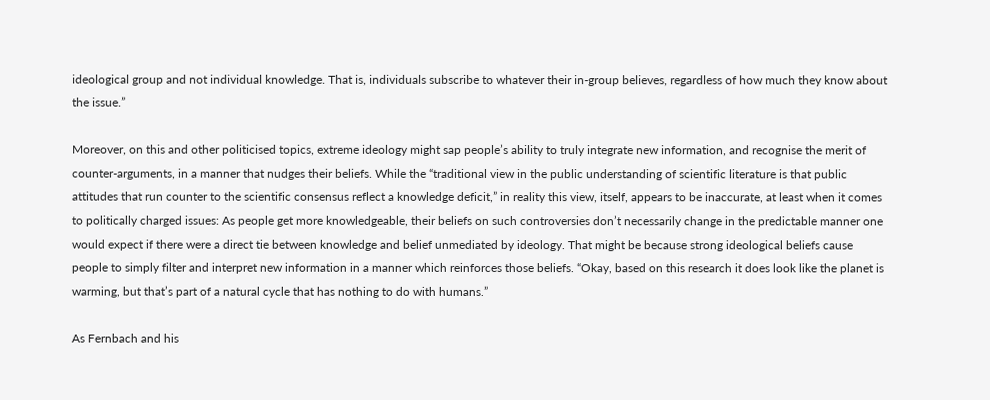ideological group and not individual knowledge. That is, individuals subscribe to whatever their in-group believes, regardless of how much they know about the issue.”

Moreover, on this and other politicised topics, extreme ideology might sap people’s ability to truly integrate new information, and recognise the merit of counter-arguments, in a manner that nudges their beliefs. While the “traditional view in the public understanding of scientific literature is that public attitudes that run counter to the scientific consensus reflect a knowledge deficit,” in reality this view, itself, appears to be inaccurate, at least when it comes to politically charged issues: As people get more knowledgeable, their beliefs on such controversies don’t necessarily change in the predictable manner one would expect if there were a direct tie between knowledge and belief unmediated by ideology. That might be because strong ideological beliefs cause people to simply filter and interpret new information in a manner which reinforces those beliefs. “Okay, based on this research it does look like the planet is warming, but that’s part of a natural cycle that has nothing to do with humans.”

As Fernbach and his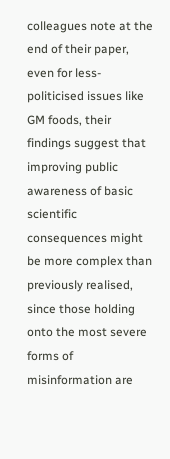colleagues note at the end of their paper, even for less-politicised issues like GM foods, their findings suggest that improving public awareness of basic scientific consequences might be more complex than previously realised, since those holding onto the most severe forms of misinformation are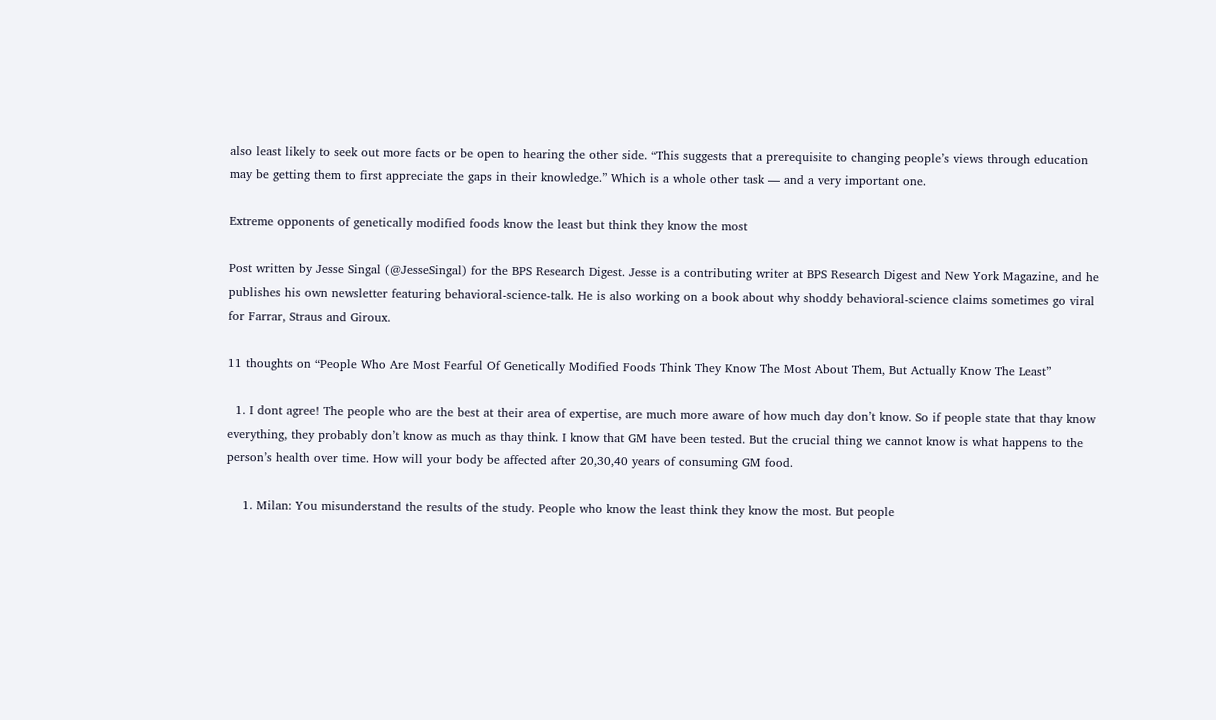also least likely to seek out more facts or be open to hearing the other side. “This suggests that a prerequisite to changing people’s views through education may be getting them to first appreciate the gaps in their knowledge.” Which is a whole other task — and a very important one.

Extreme opponents of genetically modified foods know the least but think they know the most

Post written by Jesse Singal (@JesseSingal) for the BPS Research Digest. Jesse is a contributing writer at BPS Research Digest and New York Magazine, and he publishes his own newsletter featuring behavioral-science-talk. He is also working on a book about why shoddy behavioral-science claims sometimes go viral for Farrar, Straus and Giroux.

11 thoughts on “People Who Are Most Fearful Of Genetically Modified Foods Think They Know The Most About Them, But Actually Know The Least”

  1. I dont agree! The people who are the best at their area of expertise, are much more aware of how much day don’t know. So if people state that thay know everything, they probably don’t know as much as thay think. I know that GM have been tested. But the crucial thing we cannot know is what happens to the person’s health over time. How will your body be affected after 20,30,40 years of consuming GM food.

    1. Milan: You misunderstand the results of the study. People who know the least think they know the most. But people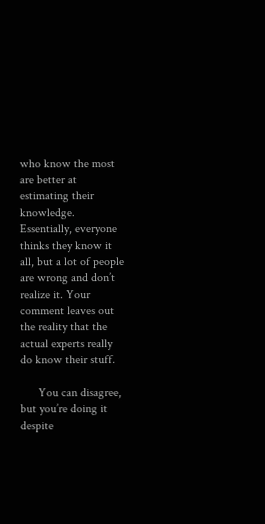who know the most are better at estimating their knowledge. Essentially, everyone thinks they know it all, but a lot of people are wrong and don’t realize it. Your comment leaves out the reality that the actual experts really do know their stuff.

      You can disagree, but you’re doing it despite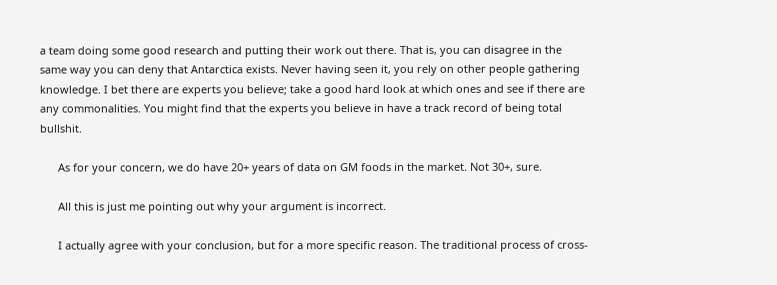a team doing some good research and putting their work out there. That is, you can disagree in the same way you can deny that Antarctica exists. Never having seen it, you rely on other people gathering knowledge. I bet there are experts you believe; take a good hard look at which ones and see if there are any commonalities. You might find that the experts you believe in have a track record of being total bullshit.

      As for your concern, we do have 20+ years of data on GM foods in the market. Not 30+, sure.

      All this is just me pointing out why your argument is incorrect.

      I actually agree with your conclusion, but for a more specific reason. The traditional process of cross-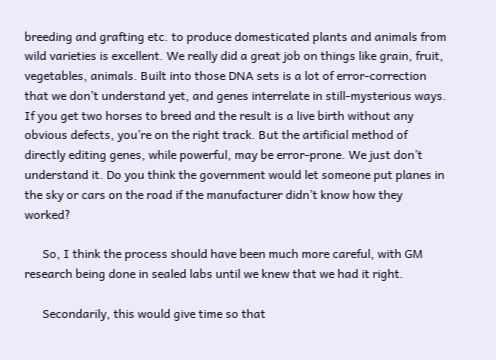breeding and grafting etc. to produce domesticated plants and animals from wild varieties is excellent. We really did a great job on things like grain, fruit, vegetables, animals. Built into those DNA sets is a lot of error-correction that we don’t understand yet, and genes interrelate in still-mysterious ways. If you get two horses to breed and the result is a live birth without any obvious defects, you’re on the right track. But the artificial method of directly editing genes, while powerful, may be error-prone. We just don’t understand it. Do you think the government would let someone put planes in the sky or cars on the road if the manufacturer didn’t know how they worked?

      So, I think the process should have been much more careful, with GM research being done in sealed labs until we knew that we had it right.

      Secondarily, this would give time so that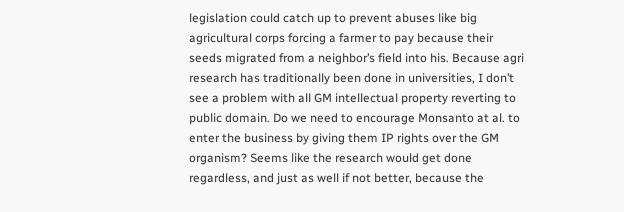legislation could catch up to prevent abuses like big agricultural corps forcing a farmer to pay because their seeds migrated from a neighbor’s field into his. Because agri research has traditionally been done in universities, I don’t see a problem with all GM intellectual property reverting to public domain. Do we need to encourage Monsanto at al. to enter the business by giving them IP rights over the GM organism? Seems like the research would get done regardless, and just as well if not better, because the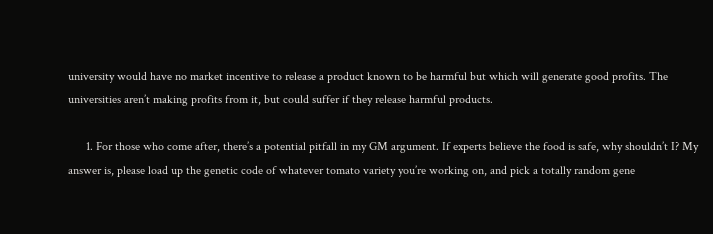university would have no market incentive to release a product known to be harmful but which will generate good profits. The universities aren’t making profits from it, but could suffer if they release harmful products.

      1. For those who come after, there’s a potential pitfall in my GM argument. If experts believe the food is safe, why shouldn’t I? My answer is, please load up the genetic code of whatever tomato variety you’re working on, and pick a totally random gene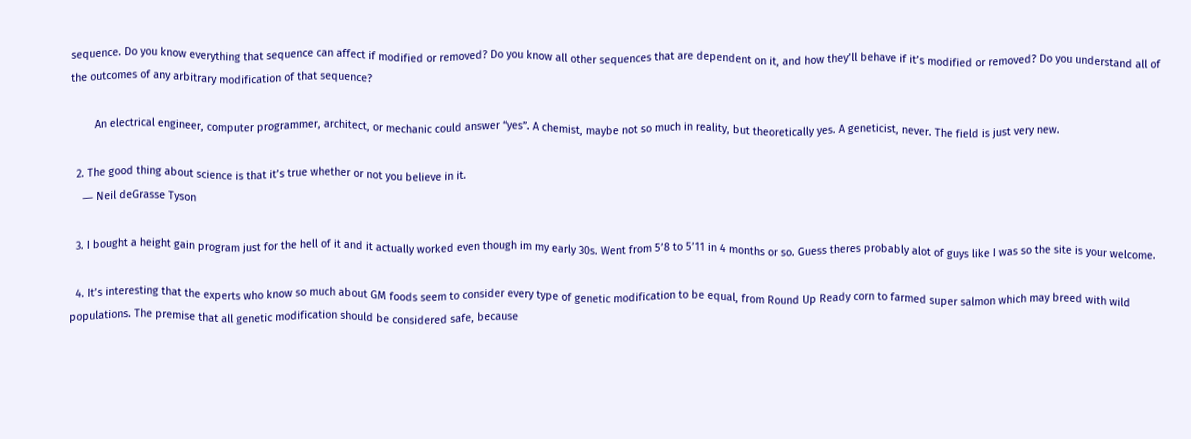sequence. Do you know everything that sequence can affect if modified or removed? Do you know all other sequences that are dependent on it, and how they’ll behave if it’s modified or removed? Do you understand all of the outcomes of any arbitrary modification of that sequence?

        An electrical engineer, computer programmer, architect, or mechanic could answer “yes”. A chemist, maybe not so much in reality, but theoretically yes. A geneticist, never. The field is just very new.

  2. The good thing about science is that it’s true whether or not you believe in it.
    ― Neil deGrasse Tyson

  3. I bought a height gain program just for the hell of it and it actually worked even though im my early 30s. Went from 5’8 to 5’11 in 4 months or so. Guess theres probably alot of guys like I was so the site is your welcome.

  4. It’s interesting that the experts who know so much about GM foods seem to consider every type of genetic modification to be equal, from Round Up Ready corn to farmed super salmon which may breed with wild populations. The premise that all genetic modification should be considered safe, because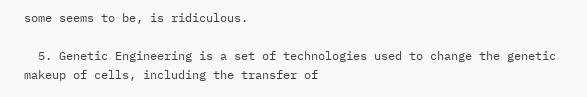some seems to be, is ridiculous.

  5. Genetic Engineering is a set of technologies used to change the genetic makeup of cells, including the transfer of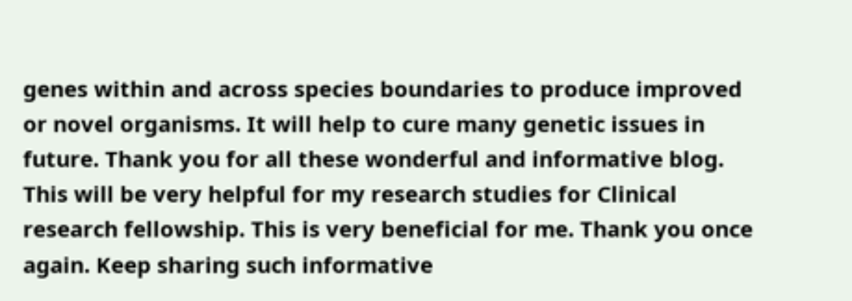genes within and across species boundaries to produce improved or novel organisms. It will help to cure many genetic issues in future. Thank you for all these wonderful and informative blog. This will be very helpful for my research studies for Clinical research fellowship. This is very beneficial for me. Thank you once again. Keep sharing such informative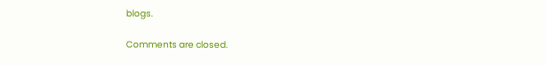blogs.

Comments are closed.